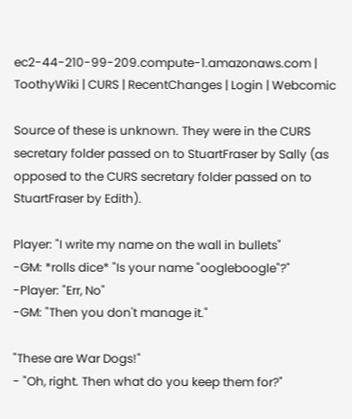ec2-44-210-99-209.compute-1.amazonaws.com | ToothyWiki | CURS | RecentChanges | Login | Webcomic

Source of these is unknown. They were in the CURS secretary folder passed on to StuartFraser by Sally (as opposed to the CURS secretary folder passed on to StuartFraser by Edith).

Player: "I write my name on the wall in bullets"
-GM: *rolls dice* "Is your name "oogleboogle"?"
-Player: "Err, No"
-GM: "Then you don't manage it."

"These are War Dogs!"
- "Oh, right. Then what do you keep them for?"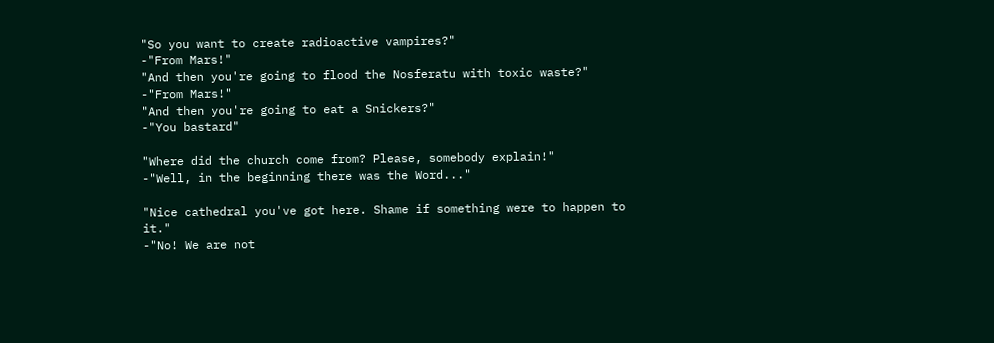"So you want to create radioactive vampires?"
-"From Mars!"
"And then you're going to flood the Nosferatu with toxic waste?"
-"From Mars!"
"And then you're going to eat a Snickers?"
-"You bastard"

"Where did the church come from? Please, somebody explain!"
-"Well, in the beginning there was the Word..."

"Nice cathedral you've got here. Shame if something were to happen to it."
-"No! We are not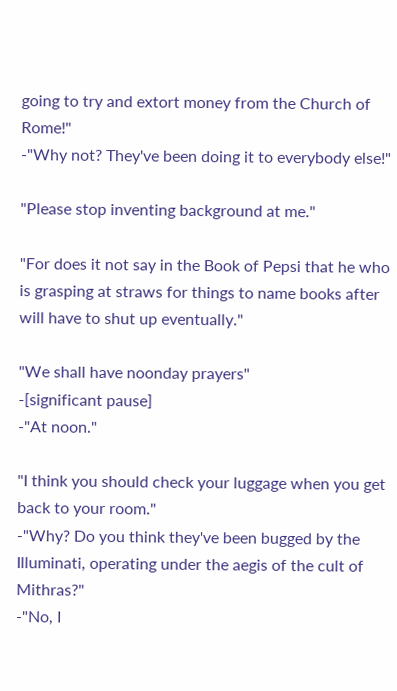going to try and extort money from the Church of Rome!"
-"Why not? They've been doing it to everybody else!"

"Please stop inventing background at me."

"For does it not say in the Book of Pepsi that he who is grasping at straws for things to name books after will have to shut up eventually."

"We shall have noonday prayers"
-[significant pause]
-"At noon."

"I think you should check your luggage when you get back to your room."
-"Why? Do you think they've been bugged by the Illuminati, operating under the aegis of the cult of Mithras?"
-"No, I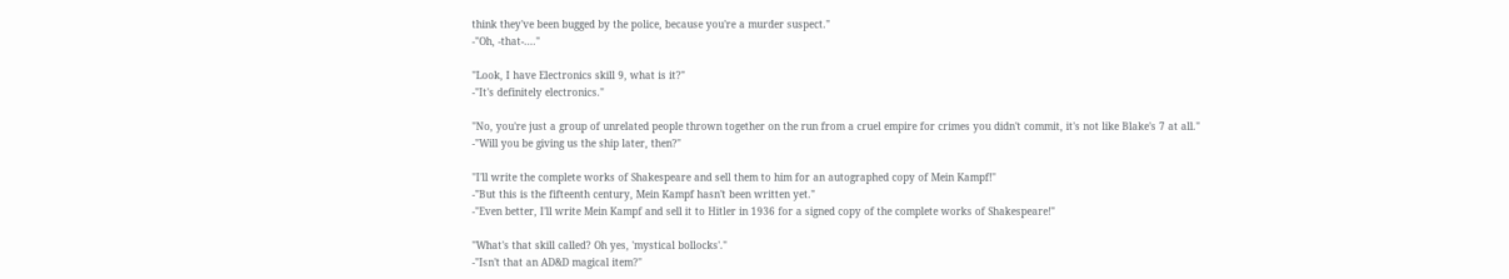think they've been bugged by the police, because you're a murder suspect."
-"Oh, -that-...."

"Look, I have Electronics skill 9, what is it?"
-"It's definitely electronics."

"No, you're just a group of unrelated people thrown together on the run from a cruel empire for crimes you didn't commit, it's not like Blake's 7 at all."
-"Will you be giving us the ship later, then?"

"I'll write the complete works of Shakespeare and sell them to him for an autographed copy of Mein Kampf!"
-"But this is the fifteenth century, Mein Kampf hasn't been written yet."
-"Even better, I'll write Mein Kampf and sell it to Hitler in 1936 for a signed copy of the complete works of Shakespeare!"

"What's that skill called? Oh yes, 'mystical bollocks'."
-"Isn't that an AD&D magical item?"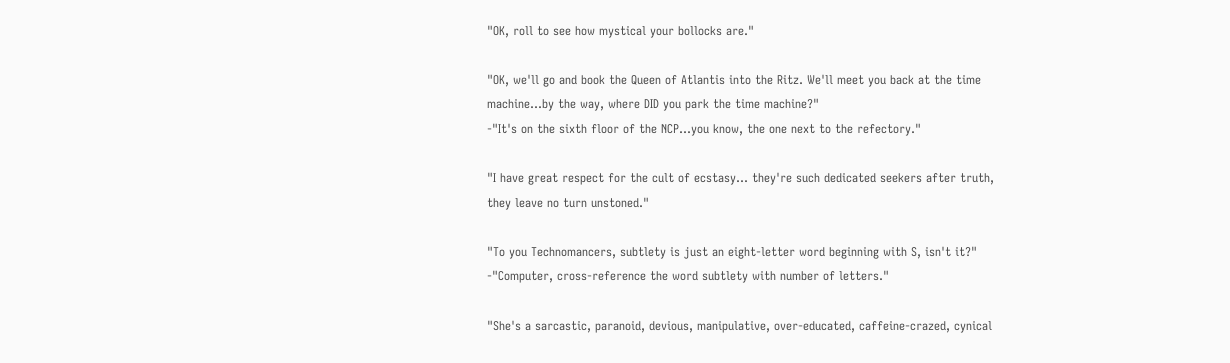"OK, roll to see how mystical your bollocks are."

"OK, we'll go and book the Queen of Atlantis into the Ritz. We'll meet you back at the time machine...by the way, where DID you park the time machine?"
-"It's on the sixth floor of the NCP...you know, the one next to the refectory."

"I have great respect for the cult of ecstasy... they're such dedicated seekers after truth, they leave no turn unstoned."

"To you Technomancers, subtlety is just an eight-letter word beginning with S, isn't it?"
-"Computer, cross-reference the word subtlety with number of letters."

"She's a sarcastic, paranoid, devious, manipulative, over-educated, caffeine-crazed, cynical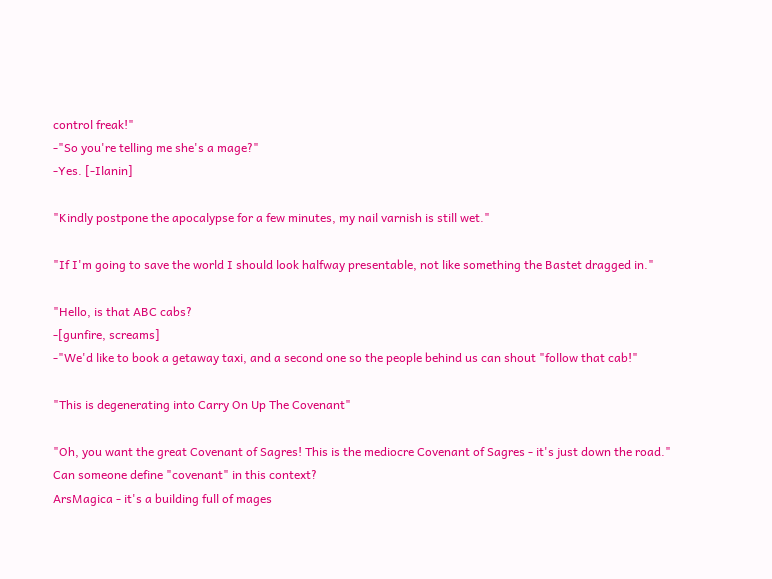control freak!"
-"So you're telling me she's a mage?"
-Yes. [-Ilanin]

"Kindly postpone the apocalypse for a few minutes, my nail varnish is still wet."

"If I'm going to save the world I should look halfway presentable, not like something the Bastet dragged in."

"Hello, is that ABC cabs?
-[gunfire, screams]
-"We'd like to book a getaway taxi, and a second one so the people behind us can shout "follow that cab!"

"This is degenerating into Carry On Up The Covenant"

"Oh, you want the great Covenant of Sagres! This is the mediocre Covenant of Sagres - it's just down the road."
Can someone define "covenant" in this context?
ArsMagica - it's a building full of mages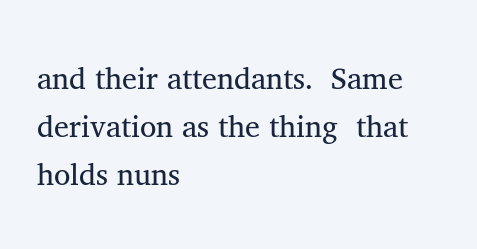and their attendants.  Same derivation as the thing  that holds nuns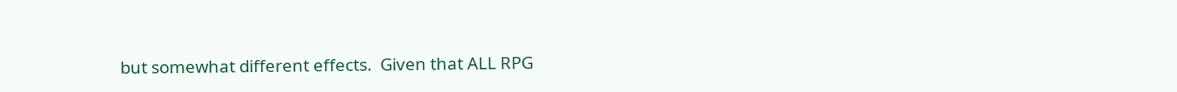but somewhat different effects.  Given that ALL RPG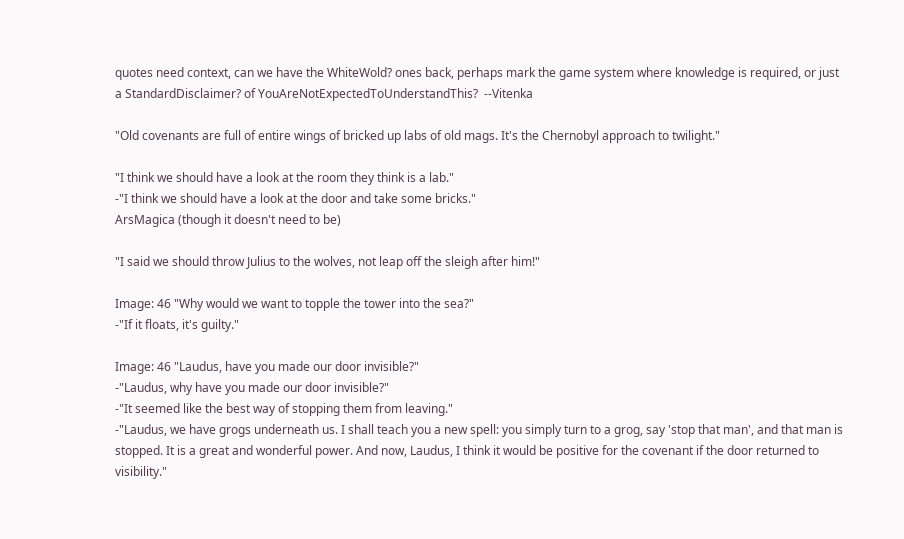quotes need context, can we have the WhiteWold? ones back, perhaps mark the game system where knowledge is required, or just a StandardDisclaimer? of YouAreNotExpectedToUnderstandThis?  --Vitenka

"Old covenants are full of entire wings of bricked up labs of old mags. It's the Chernobyl approach to twilight."

"I think we should have a look at the room they think is a lab."
-"I think we should have a look at the door and take some bricks."
ArsMagica (though it doesn't need to be)

"I said we should throw Julius to the wolves, not leap off the sleigh after him!"

Image: 46 "Why would we want to topple the tower into the sea?"
-"If it floats, it's guilty."

Image: 46 "Laudus, have you made our door invisible?"
-"Laudus, why have you made our door invisible?"
-"It seemed like the best way of stopping them from leaving."
-"Laudus, we have grogs underneath us. I shall teach you a new spell: you simply turn to a grog, say 'stop that man', and that man is stopped. It is a great and wonderful power. And now, Laudus, I think it would be positive for the covenant if the door returned to visibility."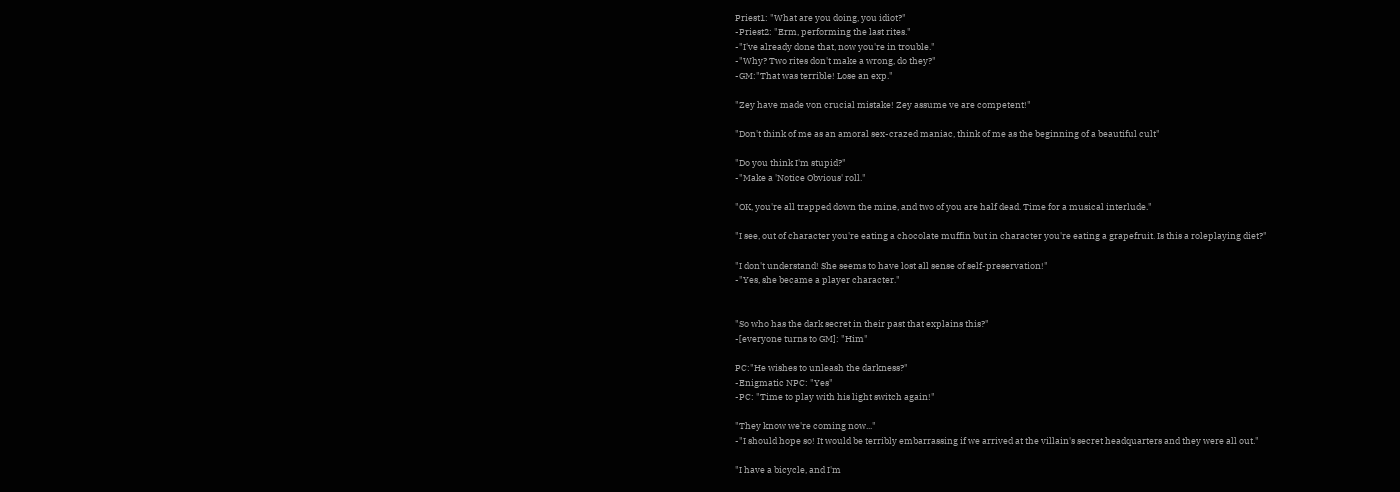Priest1: "What are you doing, you idiot?"
-Priest2: "Erm, performing the last rites."
-"I've already done that, now you're in trouble."
-"Why? Two rites don't make a wrong, do they?"
-GM:"That was terrible! Lose an exp."

"Zey have made von crucial mistake! Zey assume ve are competent!"

"Don't think of me as an amoral sex-crazed maniac, think of me as the beginning of a beautiful cult"

"Do you think I'm stupid?"
-"Make a 'Notice Obvious' roll."

"OK, you're all trapped down the mine, and two of you are half dead. Time for a musical interlude."

"I see, out of character you're eating a chocolate muffin but in character you're eating a grapefruit. Is this a roleplaying diet?"

"I don't understand! She seems to have lost all sense of self-preservation!"
-"Yes, she became a player character."


"So who has the dark secret in their past that explains this?"
-[everyone turns to GM]: "Him"

PC:"He wishes to unleash the darkness?"
-Enigmatic NPC: "Yes"
-PC: "Time to play with his light switch again!"

"They know we're coming now..."
-"I should hope so! It would be terribly embarrassing if we arrived at the villain's secret headquarters and they were all out."

"I have a bicycle, and I'm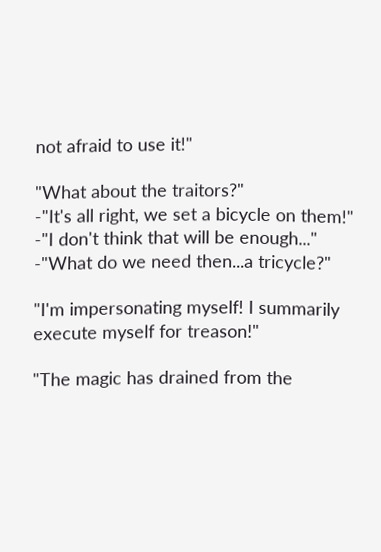not afraid to use it!"

"What about the traitors?"
-"It's all right, we set a bicycle on them!"
-"I don't think that will be enough..."
-"What do we need then...a tricycle?"

"I'm impersonating myself! I summarily execute myself for treason!"

"The magic has drained from the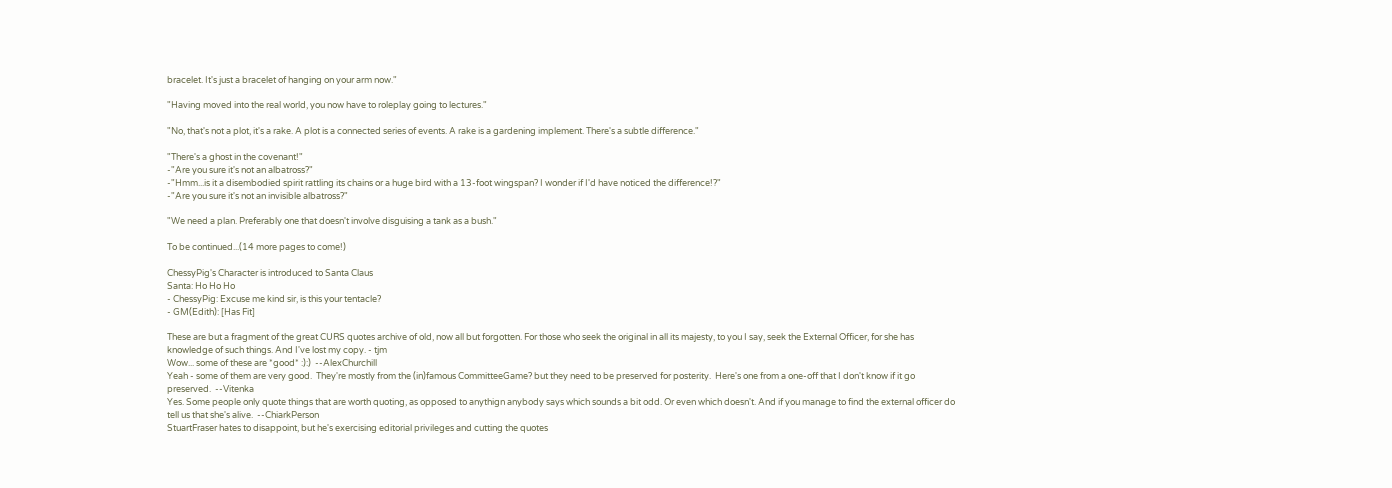bracelet. It's just a bracelet of hanging on your arm now."

"Having moved into the real world, you now have to roleplay going to lectures."

"No, that's not a plot, it's a rake. A plot is a connected series of events. A rake is a gardening implement. There's a subtle difference."

"There's a ghost in the covenant!"
-"Are you sure it's not an albatross?"
-"Hmm...is it a disembodied spirit rattling its chains or a huge bird with a 13-foot wingspan? I wonder if I'd have noticed the difference!?"
-"Are you sure it's not an invisible albatross?"

"We need a plan. Preferably one that doesn't involve disguising a tank as a bush."

To be continued...(14 more pages to come!)

ChessyPig's Character is introduced to Santa Claus
Santa: Ho Ho Ho
- ChessyPig: Excuse me kind sir, is this your tentacle?
- GM(Edith): [Has Fit]

These are but a fragment of the great CURS quotes archive of old, now all but forgotten. For those who seek the original in all its majesty, to you I say, seek the External Officer, for she has knowledge of such things. And I've lost my copy. - tjm
Wow... some of these are *good* :):)  --AlexChurchill
Yeah - some of them are very good.  They're mostly from the (in)famous CommitteeGame? but they need to be preserved for posterity.  Here's one from a one-off that I don't know if it go preserved.  --Vitenka
Yes. Some people only quote things that are worth quoting, as opposed to anythign anybody says which sounds a bit odd. Or even which doesn't. And if you manage to find the external officer do tell us that she's alive.  --ChiarkPerson
StuartFraser hates to disappoint, but he's exercising editorial privileges and cutting the quotes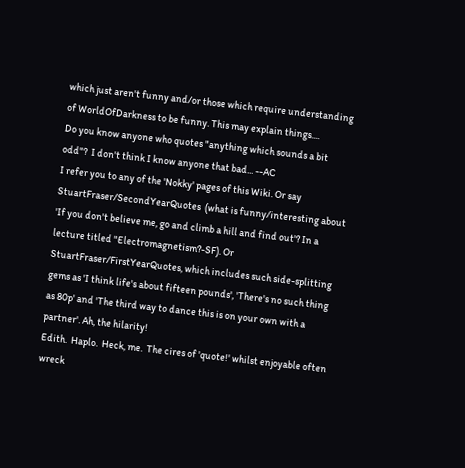which just aren't funny and/or those which require understanding of WorldOfDarkness to be funny. This may explain things....
Do you know anyone who quotes "anything which sounds a bit odd"?  I don't think I know anyone that bad... --AC
I refer you to any of the 'Nokky' pages of this Wiki. Or say StuartFraser/SecondYearQuotes  (what is funny/interesting about 'If you don't believe me, go and climb a hill and find out'? In a lecture titled "Electromagnetism?-SF). Or StuartFraser/FirstYearQuotes, which includes such side-splitting gems as 'I think life's about fifteen pounds', 'There's no such thing as 80p' and 'The third way to dance this is on your own with a partner'. Ah, the hilarity!
Edith.  Haplo.  Heck, me.  The cires of 'quote!' whilst enjoyable often wreck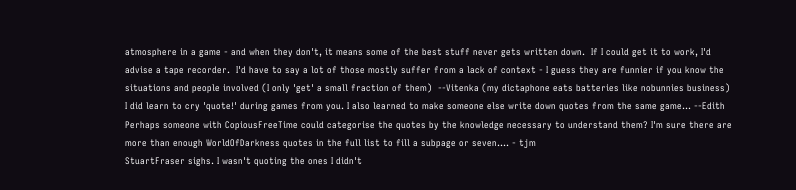atmosphere in a game - and when they don't, it means some of the best stuff never gets written down.  If I could get it to work, I'd advise a tape recorder.  I'd have to say a lot of those mostly suffer from a lack of context - I guess they are funnier if you know the situations and people involved (I only 'get' a small fraction of them)  --Vitenka (my dictaphone eats batteries like nobunnies business)
I did learn to cry 'quote!' during games from you. I also learned to make someone else write down quotes from the same game... --Edith
Perhaps someone with CopiousFreeTime could categorise the quotes by the knowledge necessary to understand them? I'm sure there are more than enough WorldOfDarkness quotes in the full list to fill a subpage or seven.... - tjm
StuartFraser sighs. I wasn't quoting the ones I didn't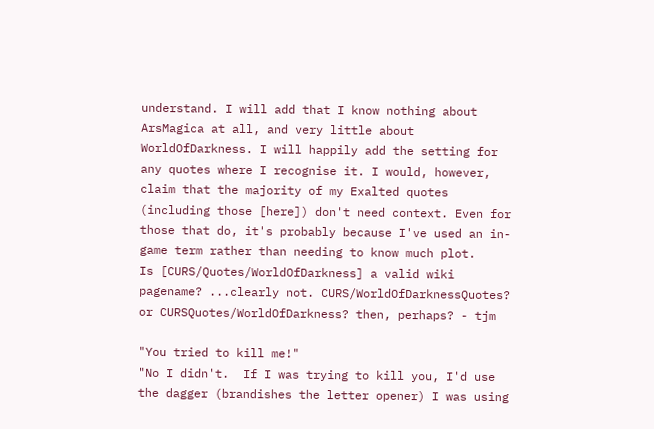understand. I will add that I know nothing about ArsMagica at all, and very little about WorldOfDarkness. I will happily add the setting for any quotes where I recognise it. I would, however,  claim that the majority of my Exalted quotes (including those [here]) don't need context. Even for those that do, it's probably because I've used an in-game term rather than needing to know much plot.
Is [CURS/Quotes/WorldOfDarkness] a valid wiki pagename? ...clearly not. CURS/WorldOfDarknessQuotes? or CURSQuotes/WorldOfDarkness? then, perhaps? - tjm

"You tried to kill me!"
"No I didn't.  If I was trying to kill you, I'd use the dagger (brandishes the letter opener) I was using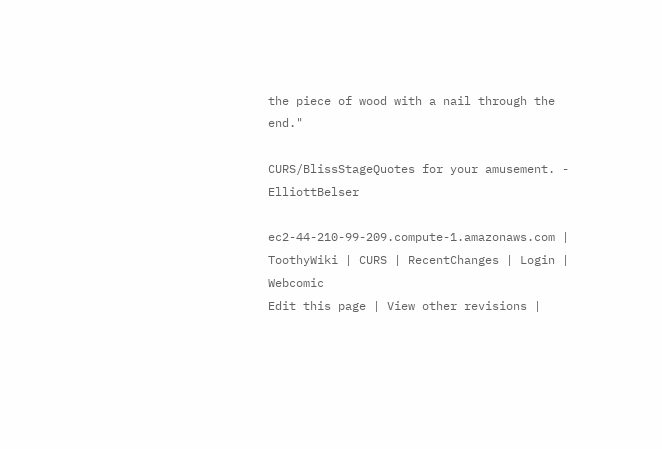the piece of wood with a nail through the end."

CURS/BlissStageQuotes for your amusement. - ElliottBelser

ec2-44-210-99-209.compute-1.amazonaws.com | ToothyWiki | CURS | RecentChanges | Login | Webcomic
Edit this page | View other revisions |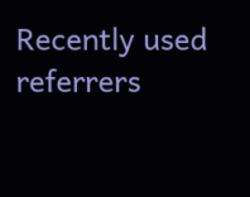Recently used referrers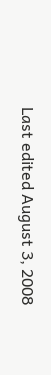Last edited August 3, 2008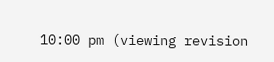10:00 pm (viewing revision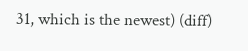31, which is the newest) (diff)